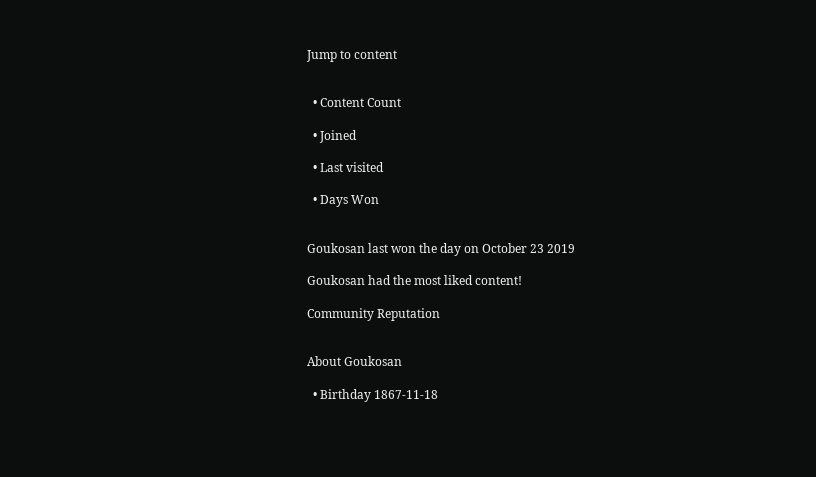Jump to content


  • Content Count

  • Joined

  • Last visited

  • Days Won


Goukosan last won the day on October 23 2019

Goukosan had the most liked content!

Community Reputation


About Goukosan

  • Birthday 1867-11-18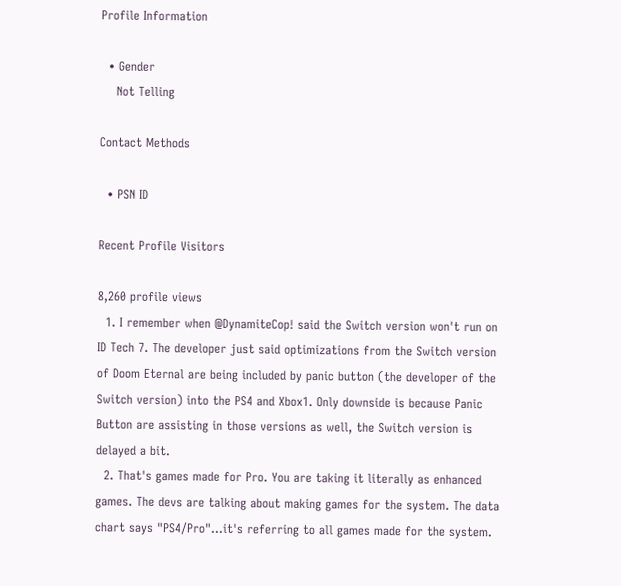Profile Information

  • Gender
    Not Telling

Contact Methods

  • PSN ID

Recent Profile Visitors

8,260 profile views
  1. I remember when @DynamiteCop! said the Switch version won't run on ID Tech 7. The developer just said optimizations from the Switch version of Doom Eternal are being included by panic button (the developer of the Switch version) into the PS4 and Xbox1. Only downside is because Panic Button are assisting in those versions as well, the Switch version is delayed a bit.
  2. That's games made for Pro. You are taking it literally as enhanced games. The devs are talking about making games for the system. The data chart says "PS4/Pro"...it's referring to all games made for the system.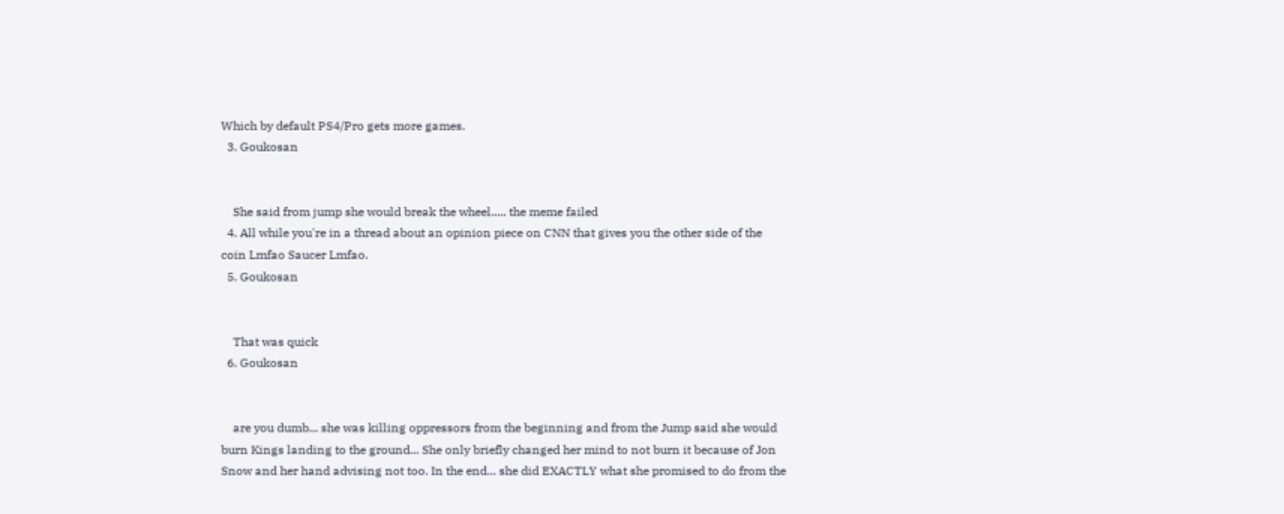Which by default PS4/Pro gets more games.
  3. Goukosan


    She said from jump she would break the wheel..... the meme failed
  4. All while you're in a thread about an opinion piece on CNN that gives you the other side of the coin Lmfao Saucer Lmfao.
  5. Goukosan


    That was quick
  6. Goukosan


    are you dumb... she was killing oppressors from the beginning and from the Jump said she would burn Kings landing to the ground... She only briefly changed her mind to not burn it because of Jon Snow and her hand advising not too. In the end... she did EXACTLY what she promised to do from the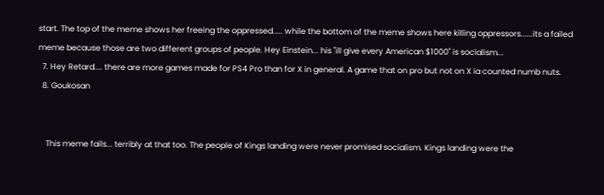start. The top of the meme shows her freeing the oppressed..... while the bottom of the meme shows here killing oppressors......its a failed meme because those are two different groups of people. Hey Einstein... his "ill give every American $1000" is socialism...
  7. Hey Retard.... there are more games made for PS4 Pro than for X in general. A game that on pro but not on X ia counted numb nuts.
  8. Goukosan


    This meme fails... terribly at that too. The people of Kings landing were never promised socialism. Kings landing were the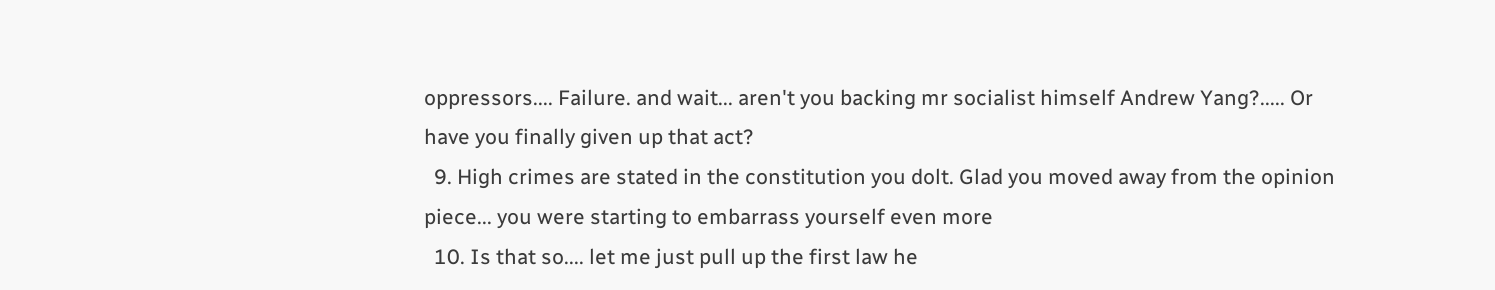oppressors.... Failure. and wait... aren't you backing mr socialist himself Andrew Yang?..... Or have you finally given up that act?
  9. High crimes are stated in the constitution you dolt. Glad you moved away from the opinion piece... you were starting to embarrass yourself even more
  10. Is that so.... let me just pull up the first law he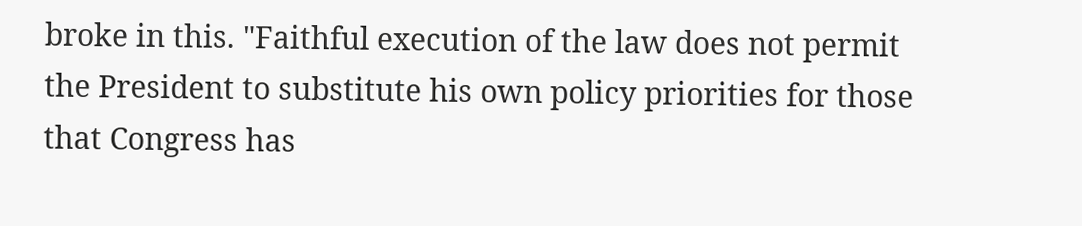broke in this. "Faithful execution of the law does not permit the President to substitute his own policy priorities for those that Congress has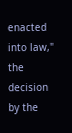enacted into law," the decision by the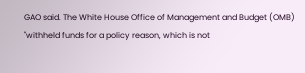GAO said. The White House Office of Management and Budget (OMB) "withheld funds for a policy reason, which is not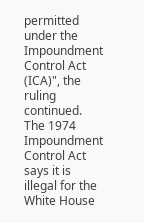permitted under the Impoundment Control Act (ICA)", the ruling continued. The 1974 Impoundment Control Act says it is illegal for the White House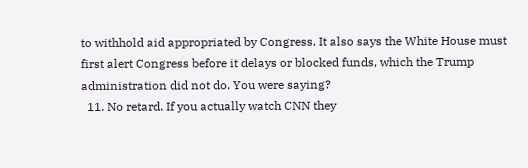to withhold aid appropriated by Congress. It also says the White House must first alert Congress before it delays or blocked funds, which the Trump administration did not do. You were saying?
  11. No retard. If you actually watch CNN they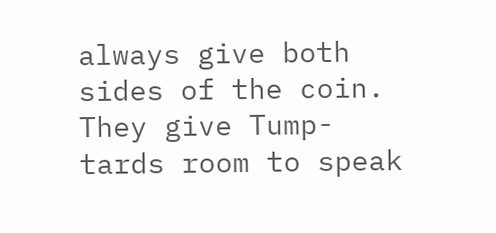always give both sides of the coin. They give Tump-tards room to speak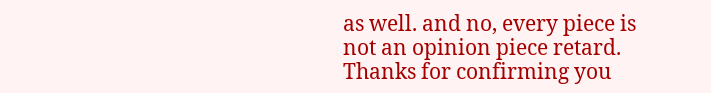as well. and no, every piece is not an opinion piece retard. Thanks for confirming you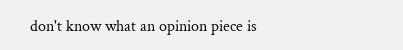don't know what an opinion piece is